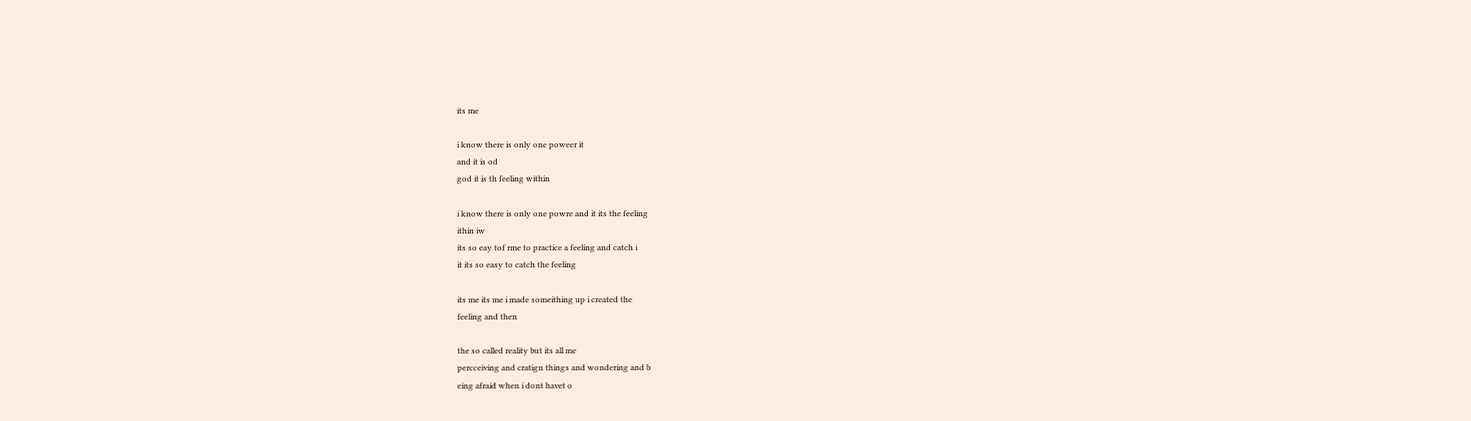its me

i know there is only one poweer it
and it is od
god it is th feeling within

i know there is only one powre and it its the feeling
ithin iw
its so eay tof rme to practice a feeling and catch i
it its so easy to catch the feeling

its me its me i made someithing up i created the
feeling and then

the so called reality but its all me
percceiving and cratign things and wondering and b
eing afraid when i dont havet o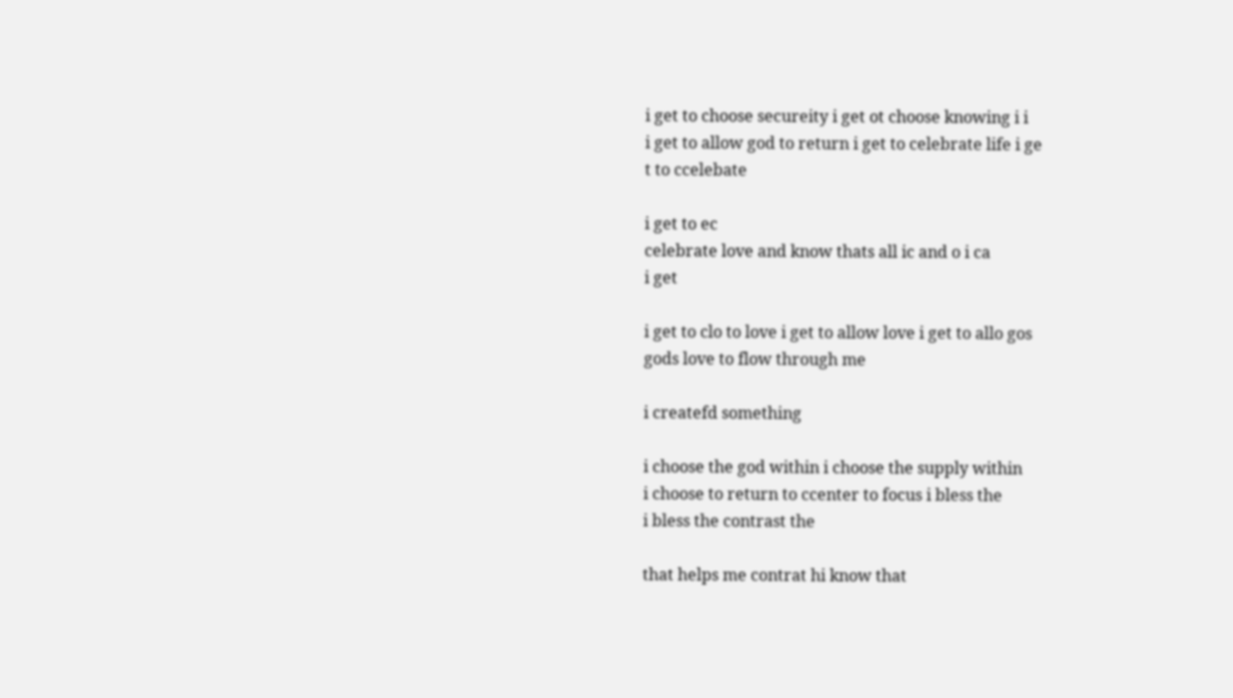i get to choose secureity i get ot choose knowing i i
i get to allow god to return i get to celebrate life i ge
t to ccelebate

i get to ec
celebrate love and know thats all ic and o i ca
i get

i get to clo to love i get to allow love i get to allo gos
gods love to flow through me

i createfd something

i choose the god within i choose the supply within
i choose to return to ccenter to focus i bless the
i bless the contrast the

that helps me contrat hi know that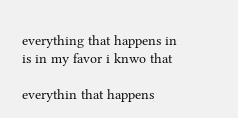everything that happens in
is in my favor i knwo that

everythin that happens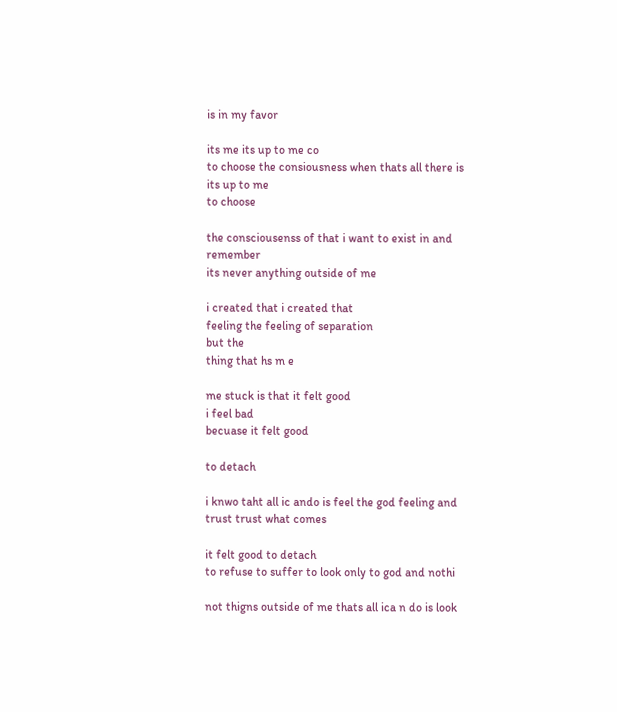is in my favor

its me its up to me co
to choose the consiousness when thats all there is its up to me
to choose

the consciousenss of that i want to exist in and remember
its never anything outside of me

i created that i created that
feeling the feeling of separation
but the
thing that hs m e

me stuck is that it felt good
i feel bad
becuase it felt good

to detach

i knwo taht all ic ando is feel the god feeling and
trust trust what comes

it felt good to detach
to refuse to suffer to look only to god and nothi

not thigns outside of me thats all ica n do is look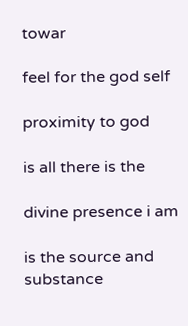towar

feel for the god self

proximity to god

is all there is the

divine presence i am

is the source and substance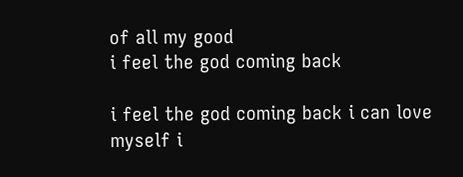of all my good
i feel the god coming back

i feel the god coming back i can love myself i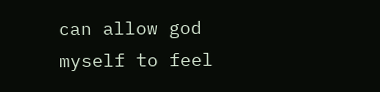can allow god
myself to feel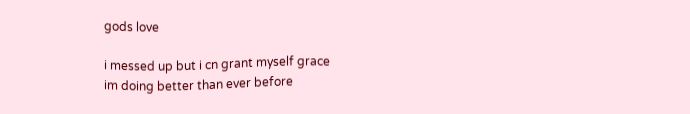gods love

i messed up but i cn grant myself grace
im doing better than ever before